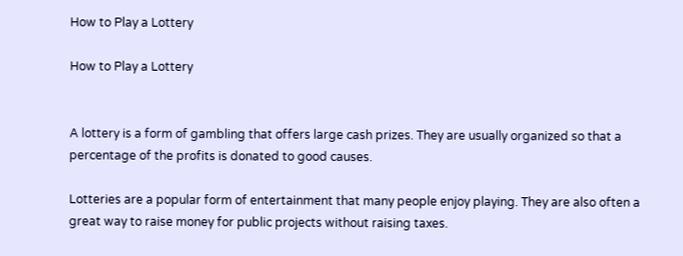How to Play a Lottery

How to Play a Lottery


A lottery is a form of gambling that offers large cash prizes. They are usually organized so that a percentage of the profits is donated to good causes.

Lotteries are a popular form of entertainment that many people enjoy playing. They are also often a great way to raise money for public projects without raising taxes.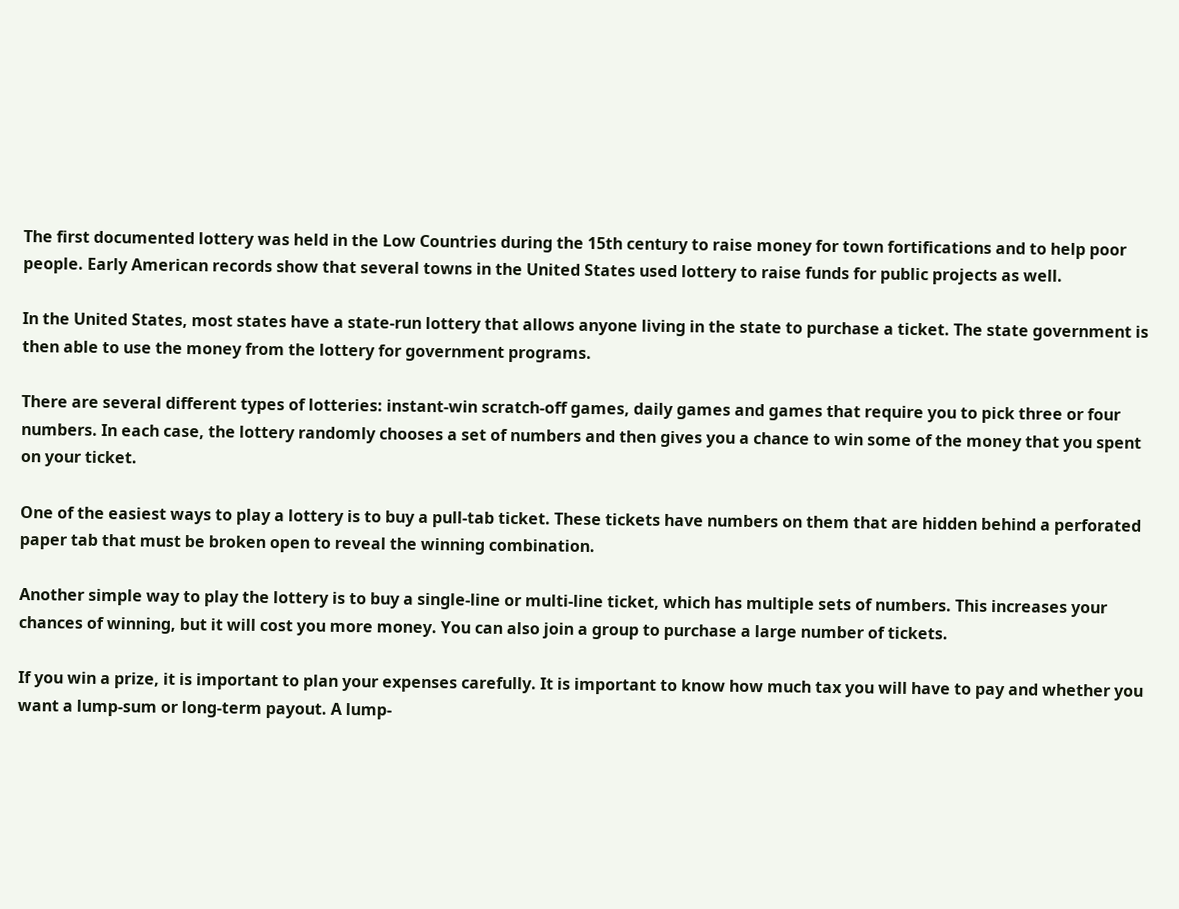The first documented lottery was held in the Low Countries during the 15th century to raise money for town fortifications and to help poor people. Early American records show that several towns in the United States used lottery to raise funds for public projects as well.

In the United States, most states have a state-run lottery that allows anyone living in the state to purchase a ticket. The state government is then able to use the money from the lottery for government programs.

There are several different types of lotteries: instant-win scratch-off games, daily games and games that require you to pick three or four numbers. In each case, the lottery randomly chooses a set of numbers and then gives you a chance to win some of the money that you spent on your ticket.

One of the easiest ways to play a lottery is to buy a pull-tab ticket. These tickets have numbers on them that are hidden behind a perforated paper tab that must be broken open to reveal the winning combination.

Another simple way to play the lottery is to buy a single-line or multi-line ticket, which has multiple sets of numbers. This increases your chances of winning, but it will cost you more money. You can also join a group to purchase a large number of tickets.

If you win a prize, it is important to plan your expenses carefully. It is important to know how much tax you will have to pay and whether you want a lump-sum or long-term payout. A lump-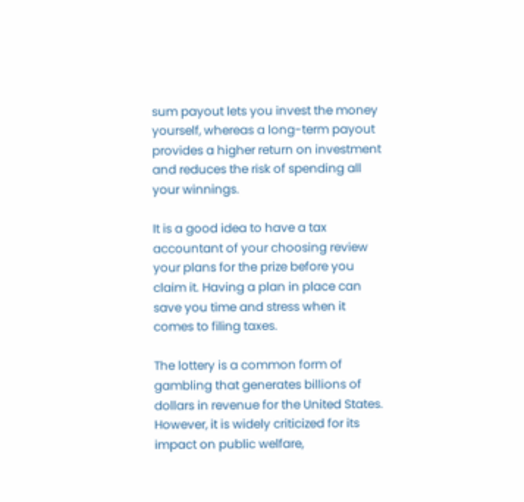sum payout lets you invest the money yourself, whereas a long-term payout provides a higher return on investment and reduces the risk of spending all your winnings.

It is a good idea to have a tax accountant of your choosing review your plans for the prize before you claim it. Having a plan in place can save you time and stress when it comes to filing taxes.

The lottery is a common form of gambling that generates billions of dollars in revenue for the United States. However, it is widely criticized for its impact on public welfare,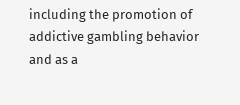including the promotion of addictive gambling behavior and as a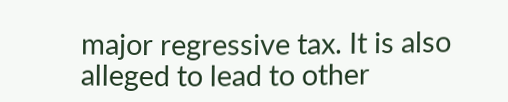major regressive tax. It is also alleged to lead to other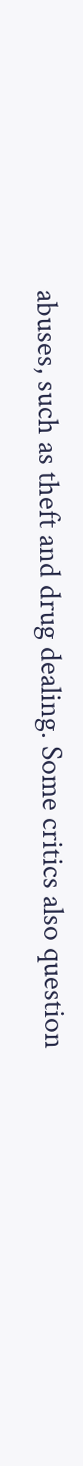abuses, such as theft and drug dealing. Some critics also question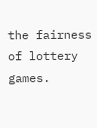the fairness of lottery games.